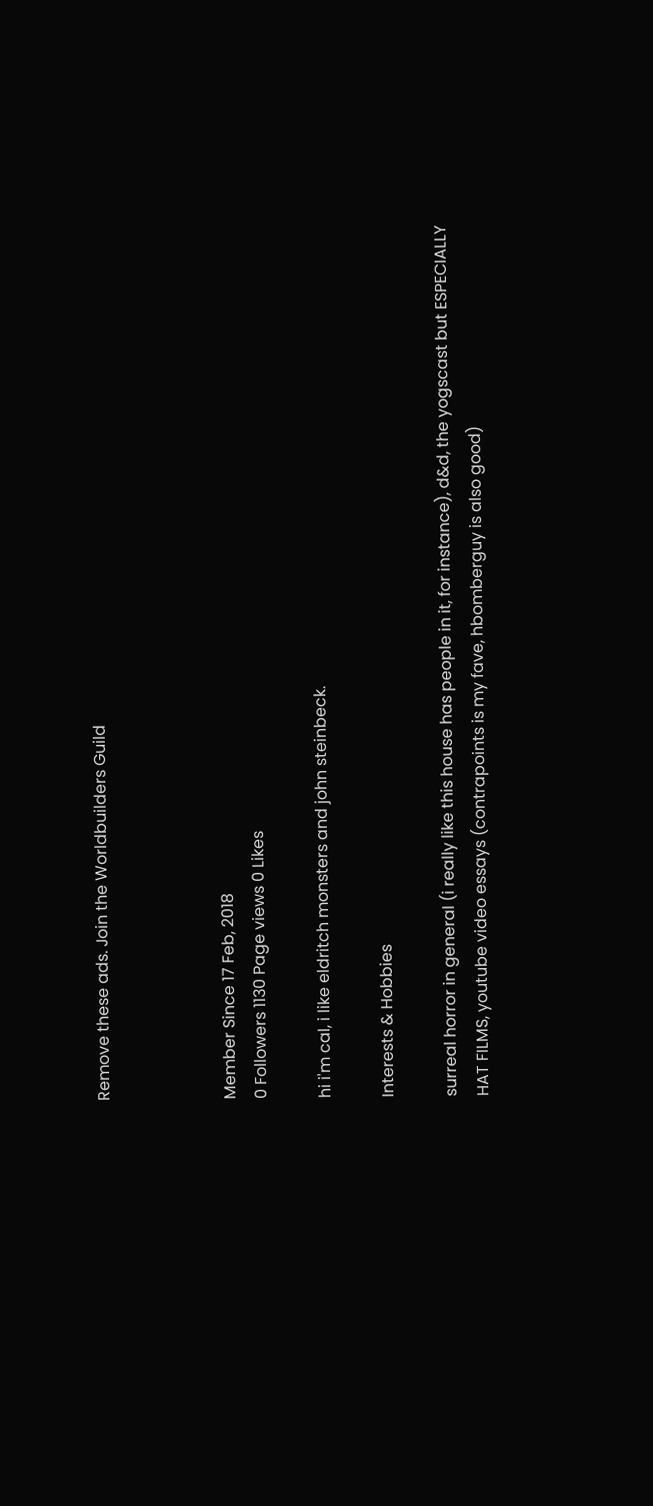Remove these ads. Join the Worldbuilders Guild



Member Since 17 Feb, 2018
0 Followers 1130 Page views 0 Likes

hi i'm cal, i like eldritch monsters and john steinbeck.

Interests & Hobbies

surreal horror in general (i really like this house has people in it, for instance), d&d, the yogscast but ESPECIALLY HAT FILMS, youtube video essays (contrapoints is my fave, hbomberguy is also good)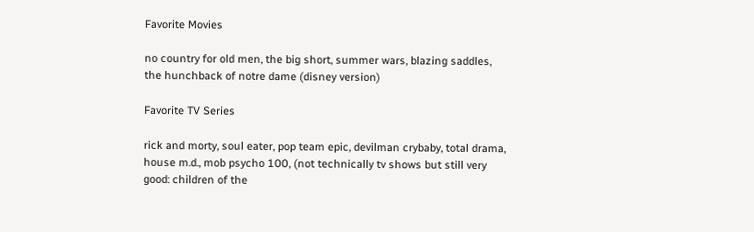Favorite Movies

no country for old men, the big short, summer wars, blazing saddles, the hunchback of notre dame (disney version)

Favorite TV Series

rick and morty, soul eater, pop team epic, devilman crybaby, total drama, house m.d., mob psycho 100, (not technically tv shows but still very good: children of the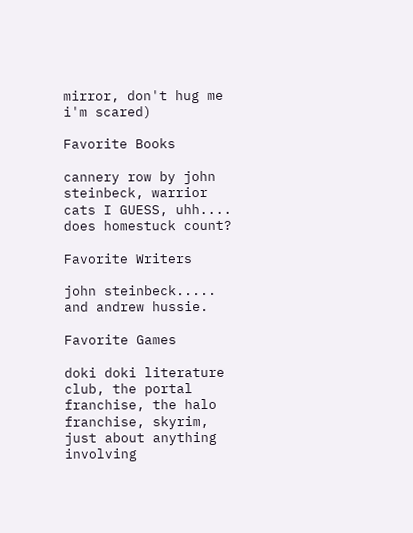mirror, don't hug me i'm scared)

Favorite Books

cannery row by john steinbeck, warrior cats I GUESS, uhh.... does homestuck count?

Favorite Writers

john steinbeck.....   and andrew hussie.

Favorite Games

doki doki literature club, the portal franchise, the halo franchise, skyrim, just about anything involving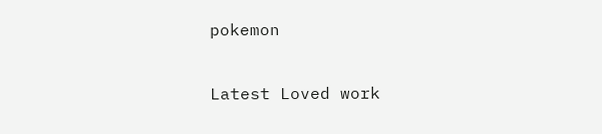pokemon

Latest Loved work